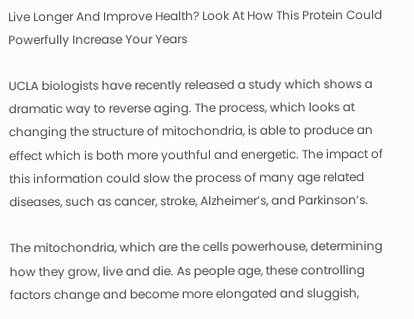Live Longer And Improve Health? Look At How This Protein Could Powerfully Increase Your Years

UCLA biologists have recently released a study which shows a dramatic way to reverse aging. The process, which looks at changing the structure of mitochondria, is able to produce an effect which is both more youthful and energetic. The impact of this information could slow the process of many age related diseases, such as cancer, stroke, Alzheimer’s, and Parkinson’s.

The mitochondria, which are the cells powerhouse, determining how they grow, live and die. As people age, these controlling factors change and become more elongated and sluggish,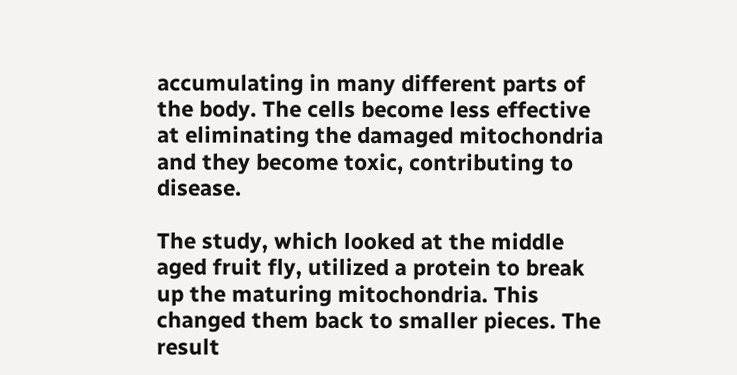accumulating in many different parts of the body. The cells become less effective at eliminating the damaged mitochondria and they become toxic, contributing to disease.

The study, which looked at the middle aged fruit fly, utilized a protein to break up the maturing mitochondria. This changed them back to smaller pieces. The result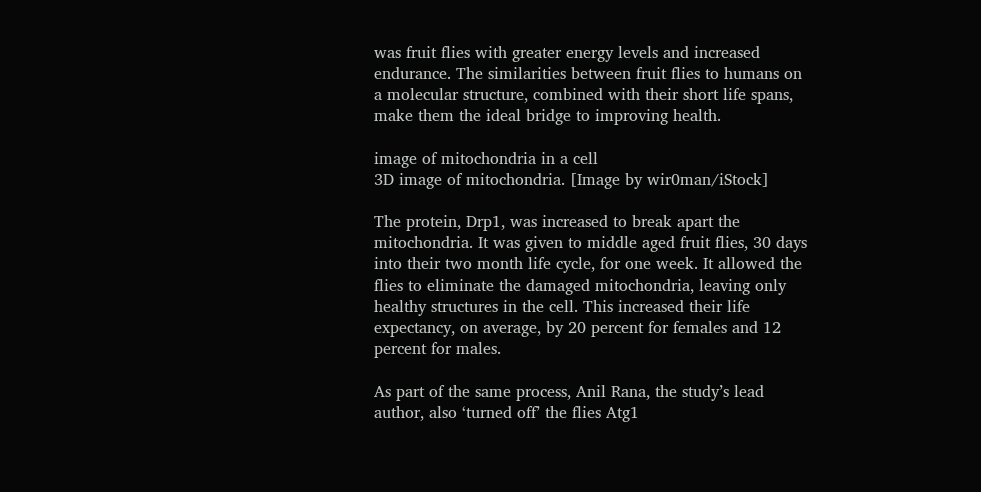was fruit flies with greater energy levels and increased endurance. The similarities between fruit flies to humans on a molecular structure, combined with their short life spans, make them the ideal bridge to improving health.

image of mitochondria in a cell
3D image of mitochondria. [Image by wir0man/iStock]

The protein, Drp1, was increased to break apart the mitochondria. It was given to middle aged fruit flies, 30 days into their two month life cycle, for one week. It allowed the flies to eliminate the damaged mitochondria, leaving only healthy structures in the cell. This increased their life expectancy, on average, by 20 percent for females and 12 percent for males.

As part of the same process, Anil Rana, the study’s lead author, also ‘turned off’ the flies Atg1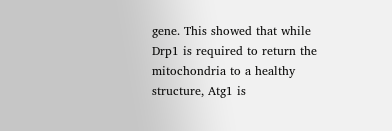gene. This showed that while Drp1 is required to return the mitochondria to a healthy structure, Atg1 is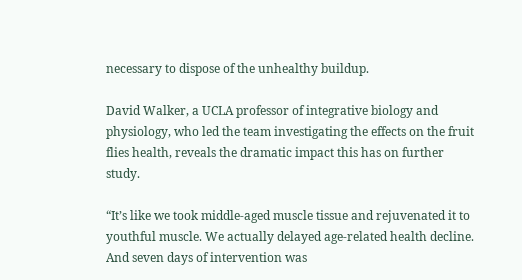necessary to dispose of the unhealthy buildup.

David Walker, a UCLA professor of integrative biology and physiology, who led the team investigating the effects on the fruit flies health, reveals the dramatic impact this has on further study.

“It’s like we took middle-aged muscle tissue and rejuvenated it to youthful muscle. We actually delayed age-related health decline. And seven days of intervention was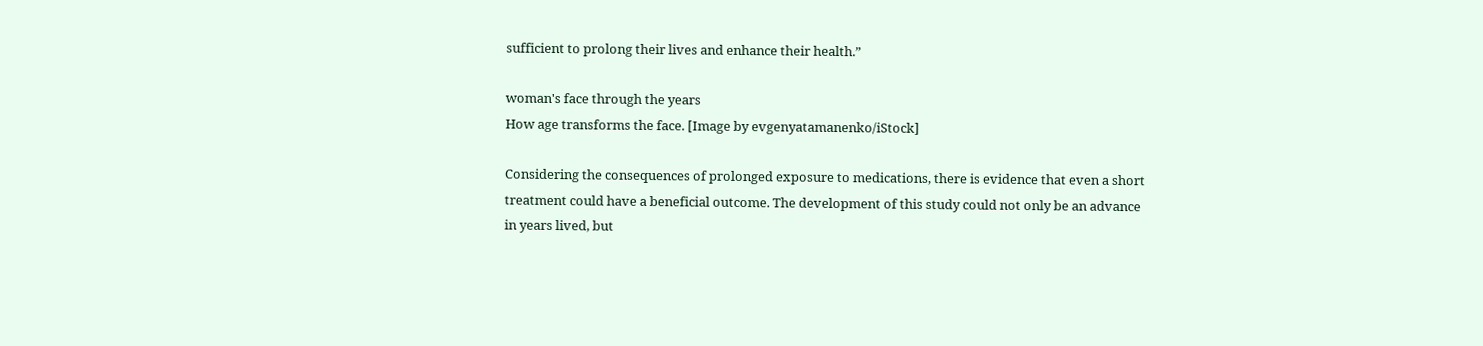sufficient to prolong their lives and enhance their health.”

woman's face through the years
How age transforms the face. [Image by evgenyatamanenko/iStock]

Considering the consequences of prolonged exposure to medications, there is evidence that even a short treatment could have a beneficial outcome. The development of this study could not only be an advance in years lived, but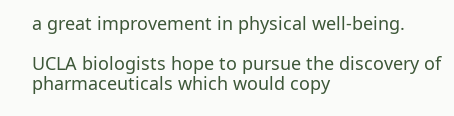a great improvement in physical well-being.

UCLA biologists hope to pursue the discovery of pharmaceuticals which would copy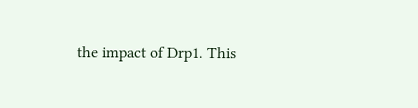the impact of Drp1. This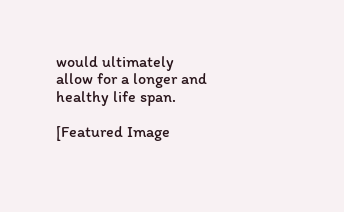would ultimately allow for a longer and healthy life span.

[Featured Image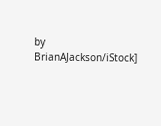by BrianAJackson/iStock]